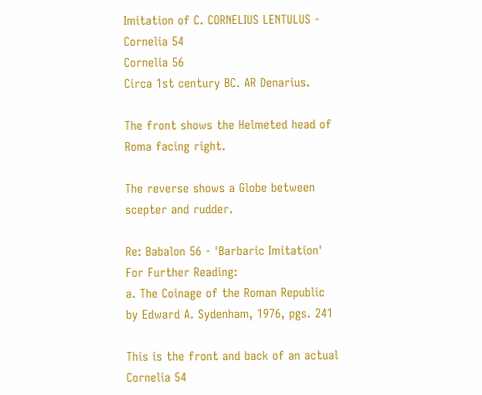Imitation of C. CORNELIUS LENTULUS - Cornelia 54
Cornelia 56
Circa 1st century BC. AR Denarius.

The front shows the Helmeted head of Roma facing right.

The reverse shows a Globe between scepter and rudder.

Re: Babalon 56 - 'Barbaric Imitation'
For Further Reading:
a. The Coinage of the Roman Republic
by Edward A. Sydenham, 1976, pgs. 241

This is the front and back of an actual Cornelia 54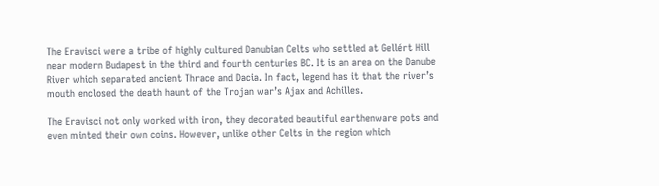The Eravisci were a tribe of highly cultured Danubian Celts who settled at Gellért Hill near modern Budapest in the third and fourth centuries BC. It is an area on the Danube River which separated ancient Thrace and Dacia. In fact, legend has it that the river’s mouth enclosed the death haunt of the Trojan war’s Ajax and Achilles.

The Eravisci not only worked with iron, they decorated beautiful earthenware pots and even minted their own coins. However, unlike other Celts in the region which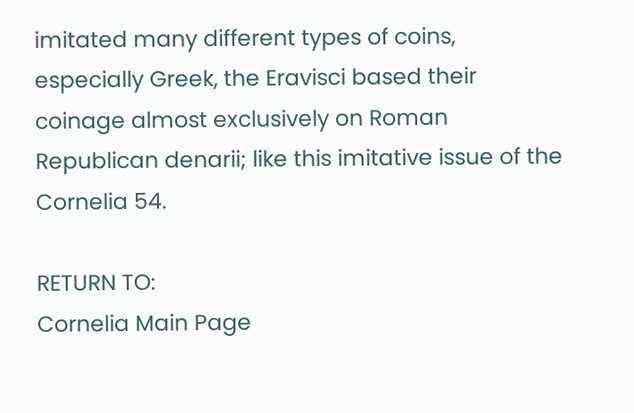imitated many different types of coins, especially Greek, the Eravisci based their coinage almost exclusively on Roman Republican denarii; like this imitative issue of the Cornelia 54.

RETURN TO:
Cornelia Main Page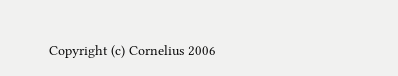Copyright (c) Cornelius 2006